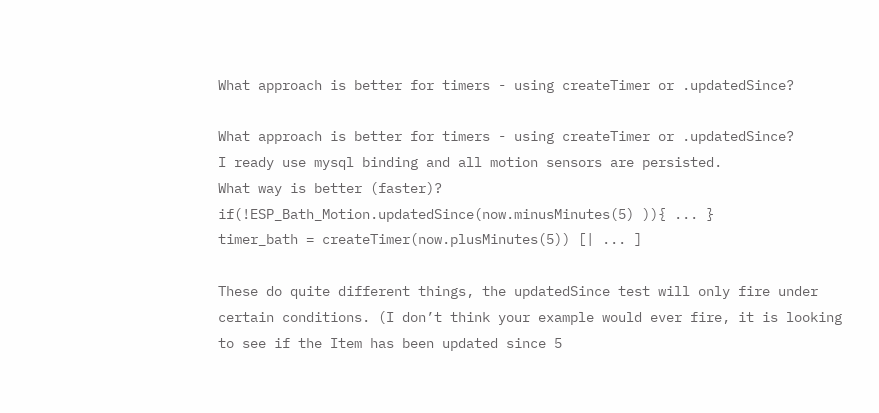What approach is better for timers - using createTimer or .updatedSince?

What approach is better for timers - using createTimer or .updatedSince?
I ready use mysql binding and all motion sensors are persisted.
What way is better (faster)?
if(!ESP_Bath_Motion.updatedSince(now.minusMinutes(5) )){ ... }
timer_bath = createTimer(now.plusMinutes(5)) [| ... ]

These do quite different things, the updatedSince test will only fire under certain conditions. (I don’t think your example would ever fire, it is looking to see if the Item has been updated since 5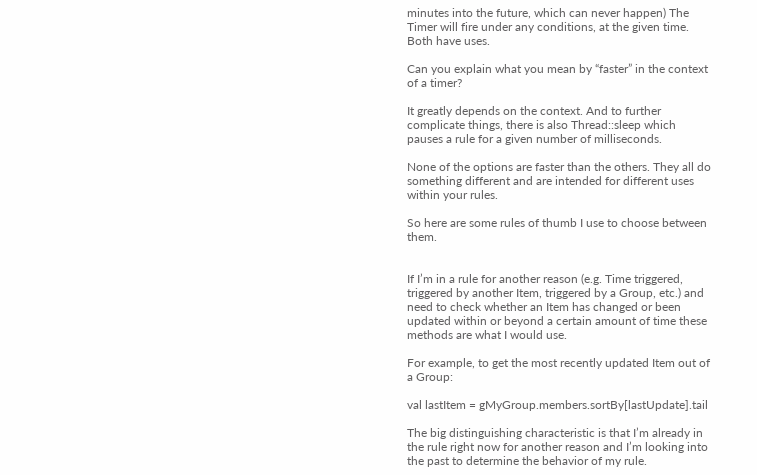minutes into the future, which can never happen) The Timer will fire under any conditions, at the given time. Both have uses.

Can you explain what you mean by “faster” in the context of a timer?

It greatly depends on the context. And to further complicate things, there is also Thread::sleep which pauses a rule for a given number of milliseconds.

None of the options are faster than the others. They all do something different and are intended for different uses within your rules.

So here are some rules of thumb I use to choose between them.


If I’m in a rule for another reason (e.g. Time triggered, triggered by another Item, triggered by a Group, etc.) and need to check whether an Item has changed or been updated within or beyond a certain amount of time these methods are what I would use.

For example, to get the most recently updated Item out of a Group:

val lastItem = gMyGroup.members.sortBy[lastUpdate].tail

The big distinguishing characteristic is that I’m already in the rule right now for another reason and I’m looking into the past to determine the behavior of my rule.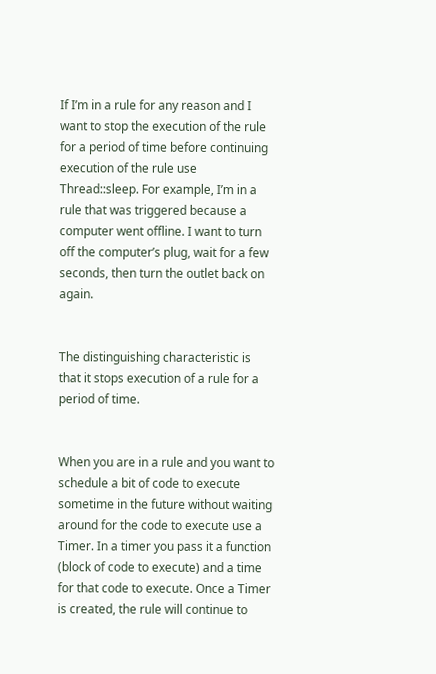If I’m in a rule for any reason and I want to stop the execution of the rule for a period of time before continuing execution of the rule use Thread::sleep. For example, I’m in a rule that was triggered because a computer went offline. I want to turn off the computer’s plug, wait for a few seconds, then turn the outlet back on again.


The distinguishing characteristic is that it stops execution of a rule for a period of time.


When you are in a rule and you want to schedule a bit of code to execute sometime in the future without waiting around for the code to execute use a Timer. In a timer you pass it a function (block of code to execute) and a time for that code to execute. Once a Timer is created, the rule will continue to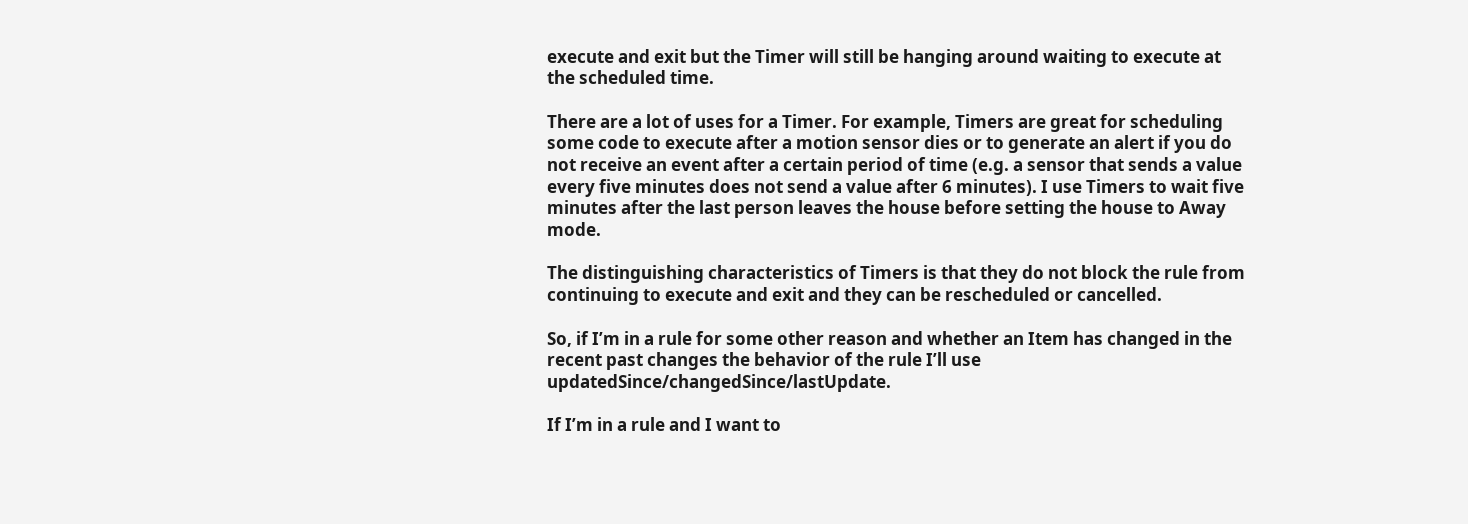execute and exit but the Timer will still be hanging around waiting to execute at the scheduled time.

There are a lot of uses for a Timer. For example, Timers are great for scheduling some code to execute after a motion sensor dies or to generate an alert if you do not receive an event after a certain period of time (e.g. a sensor that sends a value every five minutes does not send a value after 6 minutes). I use Timers to wait five minutes after the last person leaves the house before setting the house to Away mode.

The distinguishing characteristics of Timers is that they do not block the rule from continuing to execute and exit and they can be rescheduled or cancelled.

So, if I’m in a rule for some other reason and whether an Item has changed in the recent past changes the behavior of the rule I’ll use updatedSince/changedSince/lastUpdate.

If I’m in a rule and I want to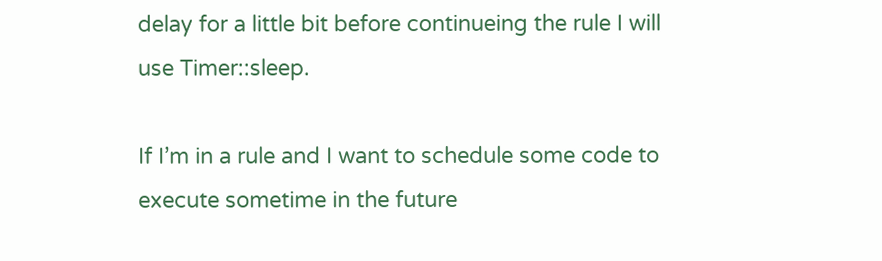delay for a little bit before continueing the rule I will use Timer::sleep.

If I’m in a rule and I want to schedule some code to execute sometime in the future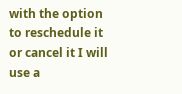with the option to reschedule it or cancel it I will use a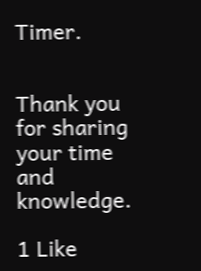Timer.


Thank you for sharing your time and knowledge.

1 Like